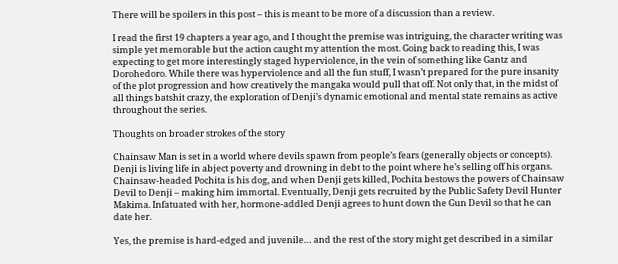There will be spoilers in this post – this is meant to be more of a discussion than a review.

I read the first 19 chapters a year ago, and I thought the premise was intriguing, the character writing was simple yet memorable but the action caught my attention the most. Going back to reading this, I was expecting to get more interestingly staged hyperviolence, in the vein of something like Gantz and Dorohedoro. While there was hyperviolence and all the fun stuff, I wasn’t prepared for the pure insanity of the plot progression and how creatively the mangaka would pull that off. Not only that, in the midst of all things batshit crazy, the exploration of Denji’s dynamic emotional and mental state remains as active throughout the series.

Thoughts on broader strokes of the story

Chainsaw Man is set in a world where devils spawn from people’s fears (generally objects or concepts). Denji is living life in abject poverty and drowning in debt to the point where he’s selling off his organs. Chainsaw-headed Pochita is his dog, and when Denji gets killed, Pochita bestows the powers of Chainsaw Devil to Denji – making him immortal. Eventually, Denji gets recruited by the Public Safety Devil Hunter Makima. Infatuated with her, hormone-addled Denji agrees to hunt down the Gun Devil so that he can date her.

Yes, the premise is hard-edged and juvenile… and the rest of the story might get described in a similar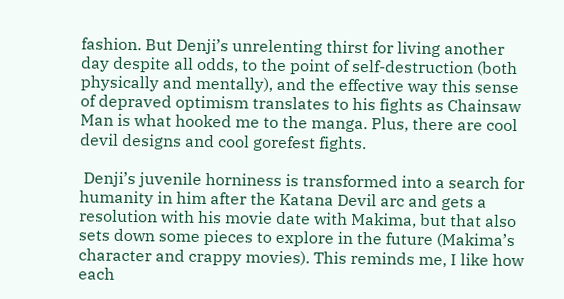fashion. But Denji’s unrelenting thirst for living another day despite all odds, to the point of self-destruction (both physically and mentally), and the effective way this sense of depraved optimism translates to his fights as Chainsaw Man is what hooked me to the manga. Plus, there are cool devil designs and cool gorefest fights.

 Denji’s juvenile horniness is transformed into a search for humanity in him after the Katana Devil arc and gets a resolution with his movie date with Makima, but that also sets down some pieces to explore in the future (Makima’s character and crappy movies). This reminds me, I like how each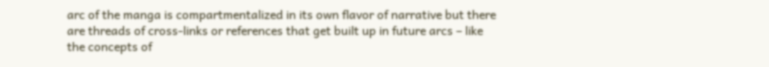arc of the manga is compartmentalized in its own flavor of narrative but there are threads of cross-links or references that get built up in future arcs – like the concepts of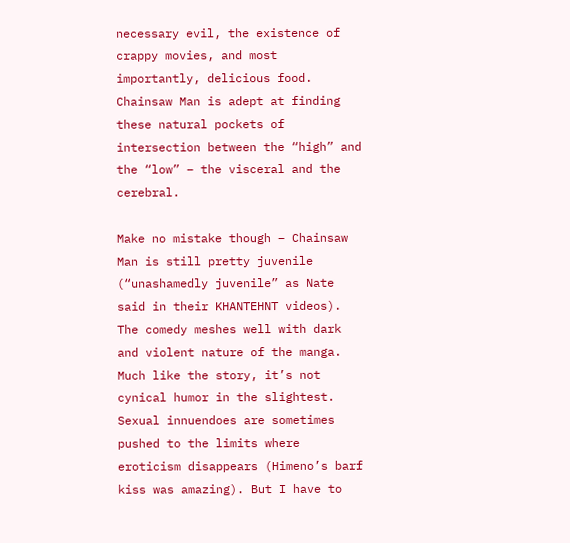necessary evil, the existence of crappy movies, and most importantly, delicious food. Chainsaw Man is adept at finding these natural pockets of intersection between the “high” and the “low” – the visceral and the cerebral.

Make no mistake though – Chainsaw Man is still pretty juvenile (“unashamedly juvenile” as Nate said in their KHANTEHNT videos). The comedy meshes well with dark and violent nature of the manga. Much like the story, it’s not cynical humor in the slightest. Sexual innuendoes are sometimes pushed to the limits where eroticism disappears (Himeno’s barf kiss was amazing). But I have to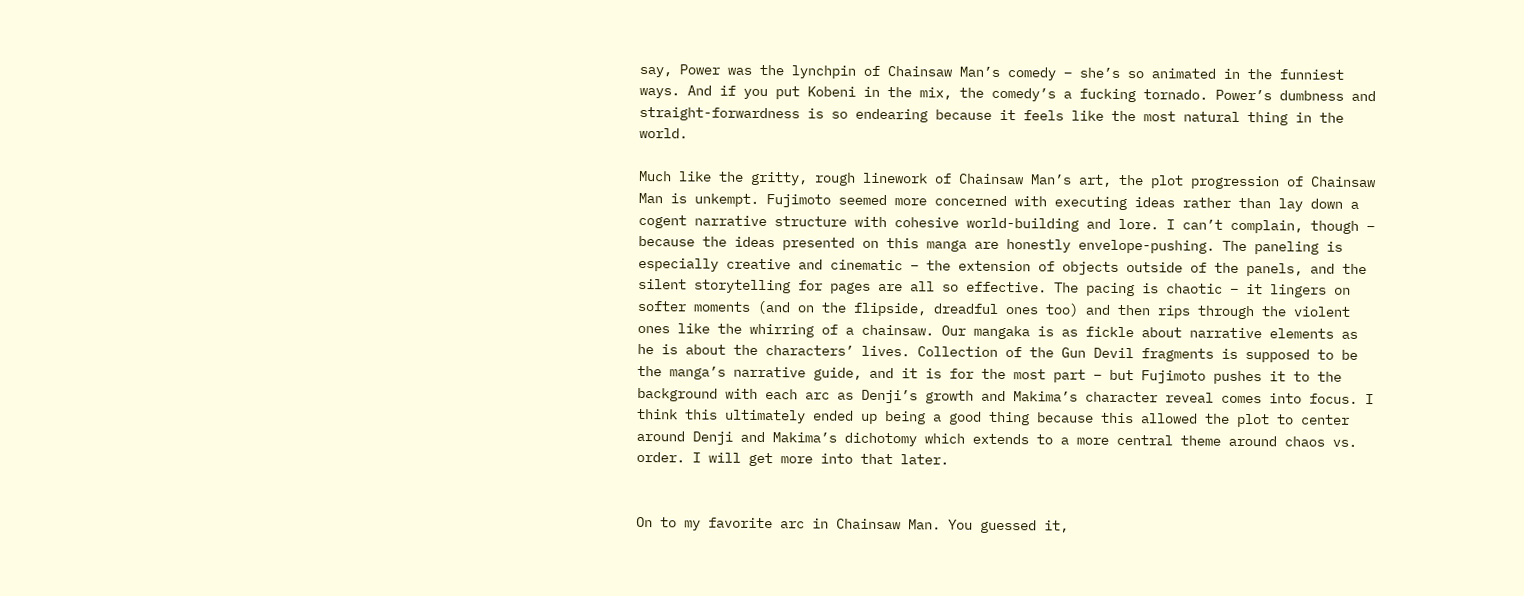say, Power was the lynchpin of Chainsaw Man’s comedy – she’s so animated in the funniest ways. And if you put Kobeni in the mix, the comedy’s a fucking tornado. Power’s dumbness and straight-forwardness is so endearing because it feels like the most natural thing in the world.

Much like the gritty, rough linework of Chainsaw Man’s art, the plot progression of Chainsaw Man is unkempt. Fujimoto seemed more concerned with executing ideas rather than lay down a cogent narrative structure with cohesive world-building and lore. I can’t complain, though – because the ideas presented on this manga are honestly envelope-pushing. The paneling is especially creative and cinematic – the extension of objects outside of the panels, and the silent storytelling for pages are all so effective. The pacing is chaotic – it lingers on softer moments (and on the flipside, dreadful ones too) and then rips through the violent ones like the whirring of a chainsaw. Our mangaka is as fickle about narrative elements as he is about the characters’ lives. Collection of the Gun Devil fragments is supposed to be the manga’s narrative guide, and it is for the most part – but Fujimoto pushes it to the background with each arc as Denji’s growth and Makima’s character reveal comes into focus. I think this ultimately ended up being a good thing because this allowed the plot to center around Denji and Makima’s dichotomy which extends to a more central theme around chaos vs. order. I will get more into that later.


On to my favorite arc in Chainsaw Man. You guessed it,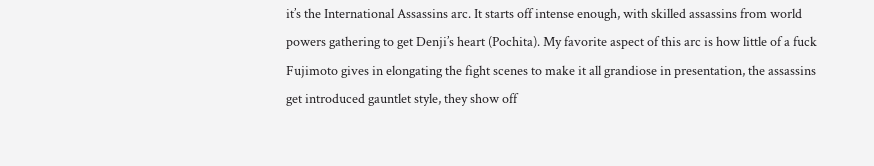it’s the International Assassins arc. It starts off intense enough, with skilled assassins from world powers gathering to get Denji’s heart (Pochita). My favorite aspect of this arc is how little of a fuck Fujimoto gives in elongating the fight scenes to make it all grandiose in presentation, the assassins get introduced gauntlet style, they show off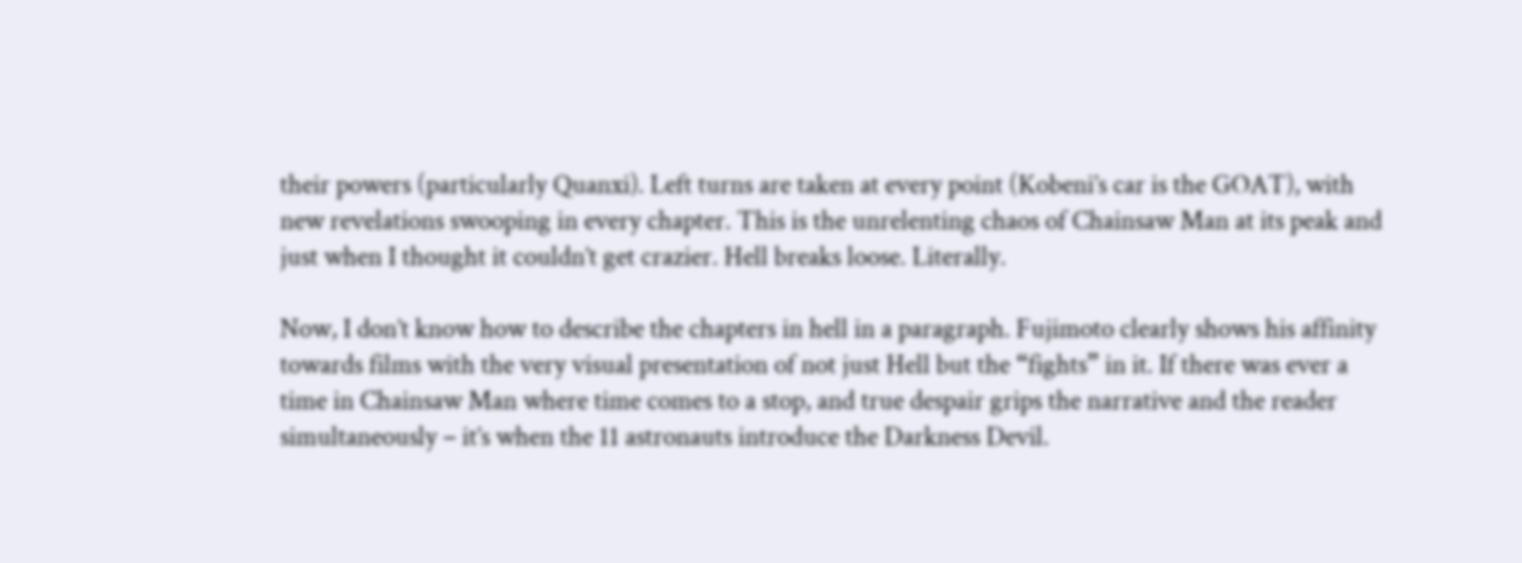their powers (particularly Quanxi). Left turns are taken at every point (Kobeni’s car is the GOAT), with new revelations swooping in every chapter. This is the unrelenting chaos of Chainsaw Man at its peak and just when I thought it couldn’t get crazier. Hell breaks loose. Literally.

Now, I don’t know how to describe the chapters in hell in a paragraph. Fujimoto clearly shows his affinity towards films with the very visual presentation of not just Hell but the “fights” in it. If there was ever a time in Chainsaw Man where time comes to a stop, and true despair grips the narrative and the reader simultaneously – it’s when the 11 astronauts introduce the Darkness Devil.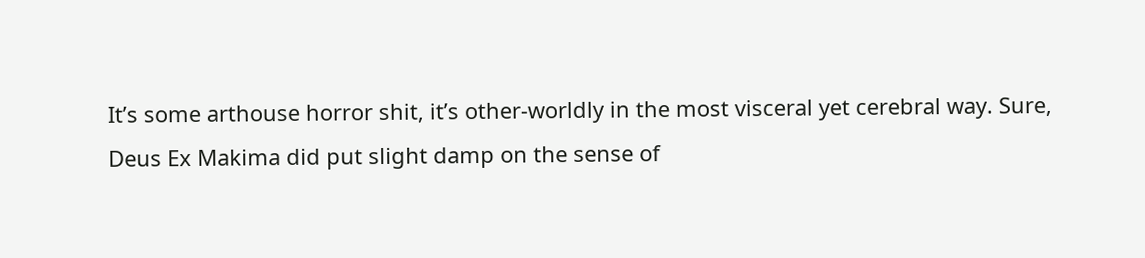It’s some arthouse horror shit, it’s other-worldly in the most visceral yet cerebral way. Sure, Deus Ex Makima did put slight damp on the sense of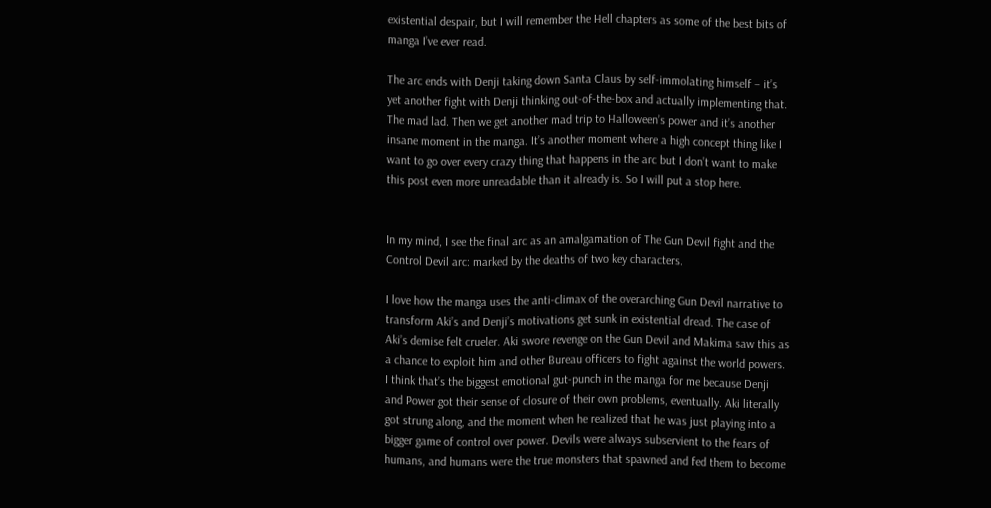existential despair, but I will remember the Hell chapters as some of the best bits of manga I’ve ever read.

The arc ends with Denji taking down Santa Claus by self-immolating himself – it’s yet another fight with Denji thinking out-of-the-box and actually implementing that. The mad lad. Then we get another mad trip to Halloween’s power and it’s another insane moment in the manga. It’s another moment where a high concept thing like I want to go over every crazy thing that happens in the arc but I don’t want to make this post even more unreadable than it already is. So I will put a stop here.


In my mind, I see the final arc as an amalgamation of The Gun Devil fight and the Control Devil arc: marked by the deaths of two key characters.

I love how the manga uses the anti-climax of the overarching Gun Devil narrative to transform Aki’s and Denji’s motivations get sunk in existential dread. The case of Aki’s demise felt crueler. Aki swore revenge on the Gun Devil and Makima saw this as a chance to exploit him and other Bureau officers to fight against the world powers. I think that’s the biggest emotional gut-punch in the manga for me because Denji and Power got their sense of closure of their own problems, eventually. Aki literally got strung along, and the moment when he realized that he was just playing into a bigger game of control over power. Devils were always subservient to the fears of humans, and humans were the true monsters that spawned and fed them to become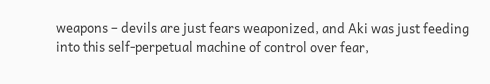weapons – devils are just fears weaponized, and Aki was just feeding into this self-perpetual machine of control over fear,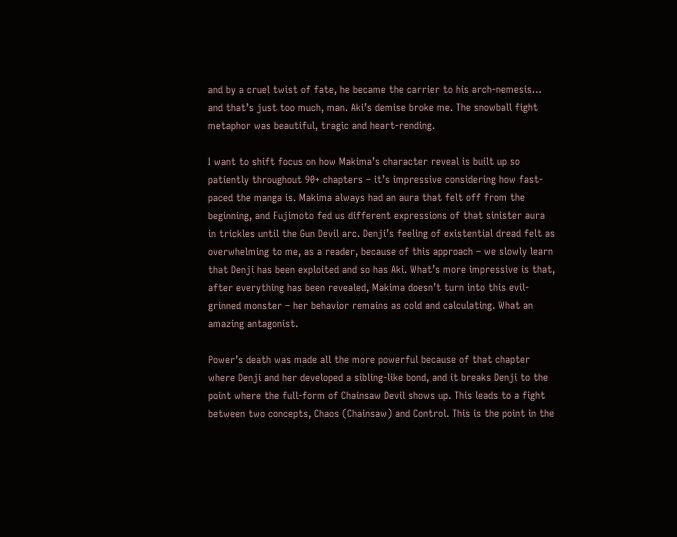and by a cruel twist of fate, he became the carrier to his arch-nemesis… and that’s just too much, man. Aki’s demise broke me. The snowball fight metaphor was beautiful, tragic and heart-rending.

I want to shift focus on how Makima’s character reveal is built up so patiently throughout 90+ chapters – it’s impressive considering how fast-paced the manga is. Makima always had an aura that felt off from the beginning, and Fujimoto fed us different expressions of that sinister aura in trickles until the Gun Devil arc. Denji’s feeling of existential dread felt as overwhelming to me, as a reader, because of this approach – we slowly learn that Denji has been exploited and so has Aki. What’s more impressive is that, after everything has been revealed, Makima doesn’t turn into this evil-grinned monster – her behavior remains as cold and calculating. What an amazing antagonist.

Power’s death was made all the more powerful because of that chapter where Denji and her developed a sibling-like bond, and it breaks Denji to the point where the full-form of Chainsaw Devil shows up. This leads to a fight between two concepts, Chaos (Chainsaw) and Control. This is the point in the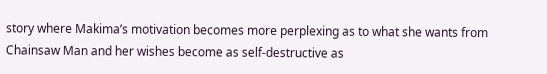story where Makima’s motivation becomes more perplexing as to what she wants from Chainsaw Man and her wishes become as self-destructive as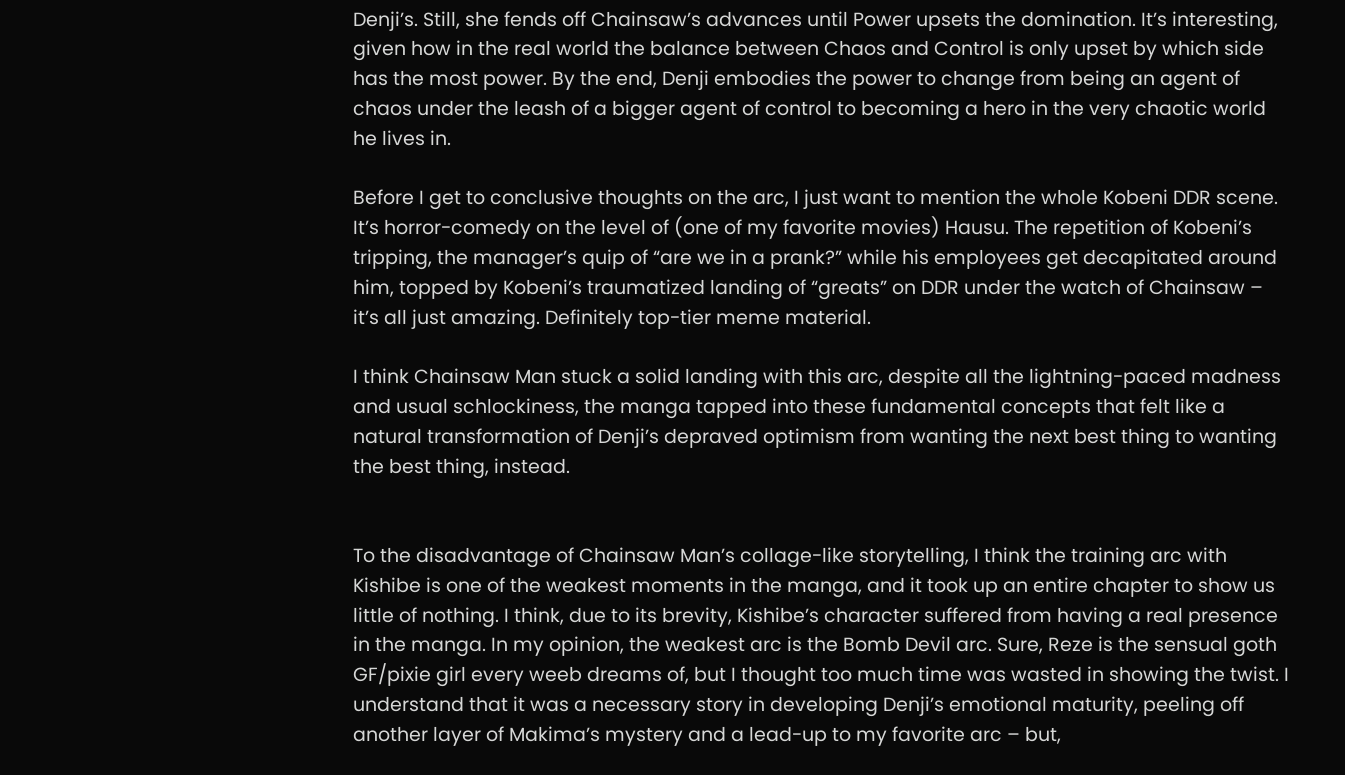Denji’s. Still, she fends off Chainsaw’s advances until Power upsets the domination. It’s interesting, given how in the real world the balance between Chaos and Control is only upset by which side has the most power. By the end, Denji embodies the power to change from being an agent of chaos under the leash of a bigger agent of control to becoming a hero in the very chaotic world he lives in.

Before I get to conclusive thoughts on the arc, I just want to mention the whole Kobeni DDR scene. It’s horror-comedy on the level of (one of my favorite movies) Hausu. The repetition of Kobeni’s tripping, the manager’s quip of “are we in a prank?” while his employees get decapitated around him, topped by Kobeni’s traumatized landing of “greats” on DDR under the watch of Chainsaw – it’s all just amazing. Definitely top-tier meme material.

I think Chainsaw Man stuck a solid landing with this arc, despite all the lightning-paced madness and usual schlockiness, the manga tapped into these fundamental concepts that felt like a natural transformation of Denji’s depraved optimism from wanting the next best thing to wanting the best thing, instead.


To the disadvantage of Chainsaw Man’s collage-like storytelling, I think the training arc with Kishibe is one of the weakest moments in the manga, and it took up an entire chapter to show us little of nothing. I think, due to its brevity, Kishibe’s character suffered from having a real presence in the manga. In my opinion, the weakest arc is the Bomb Devil arc. Sure, Reze is the sensual goth GF/pixie girl every weeb dreams of, but I thought too much time was wasted in showing the twist. I understand that it was a necessary story in developing Denji’s emotional maturity, peeling off another layer of Makima’s mystery and a lead-up to my favorite arc – but,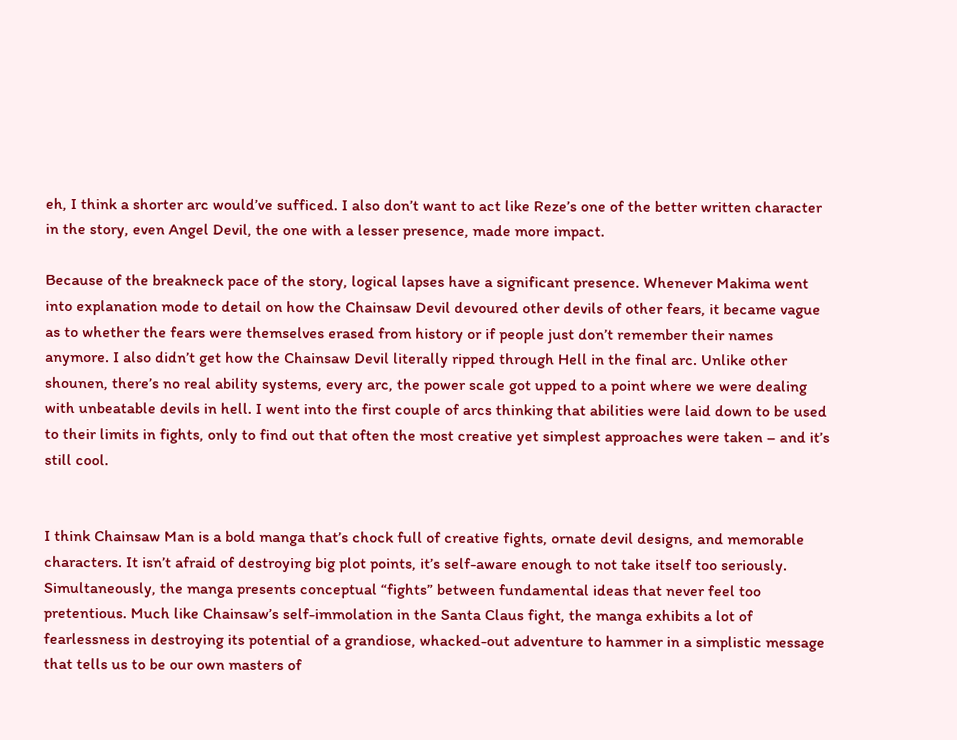eh, I think a shorter arc would’ve sufficed. I also don’t want to act like Reze’s one of the better written character in the story, even Angel Devil, the one with a lesser presence, made more impact.

Because of the breakneck pace of the story, logical lapses have a significant presence. Whenever Makima went into explanation mode to detail on how the Chainsaw Devil devoured other devils of other fears, it became vague as to whether the fears were themselves erased from history or if people just don’t remember their names anymore. I also didn’t get how the Chainsaw Devil literally ripped through Hell in the final arc. Unlike other shounen, there’s no real ability systems, every arc, the power scale got upped to a point where we were dealing with unbeatable devils in hell. I went into the first couple of arcs thinking that abilities were laid down to be used to their limits in fights, only to find out that often the most creative yet simplest approaches were taken – and it’s still cool.


I think Chainsaw Man is a bold manga that’s chock full of creative fights, ornate devil designs, and memorable characters. It isn’t afraid of destroying big plot points, it’s self-aware enough to not take itself too seriously. Simultaneously, the manga presents conceptual “fights” between fundamental ideas that never feel too pretentious. Much like Chainsaw’s self-immolation in the Santa Claus fight, the manga exhibits a lot of fearlessness in destroying its potential of a grandiose, whacked-out adventure to hammer in a simplistic message that tells us to be our own masters of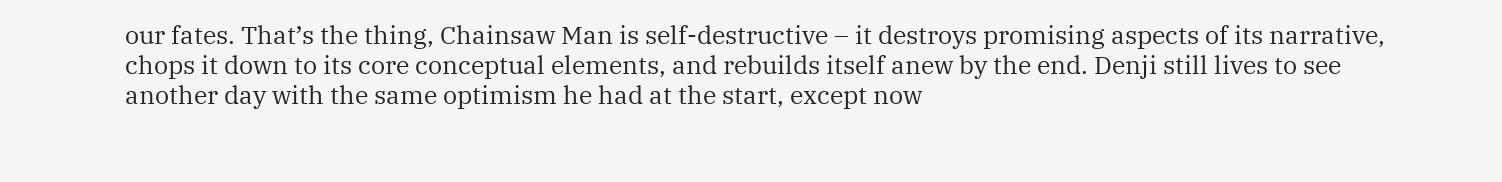our fates. That’s the thing, Chainsaw Man is self-destructive – it destroys promising aspects of its narrative, chops it down to its core conceptual elements, and rebuilds itself anew by the end. Denji still lives to see another day with the same optimism he had at the start, except now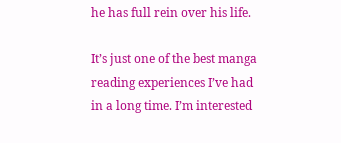he has full rein over his life.

It’s just one of the best manga reading experiences I’ve had in a long time. I’m interested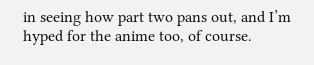in seeing how part two pans out, and I’m hyped for the anime too, of course.